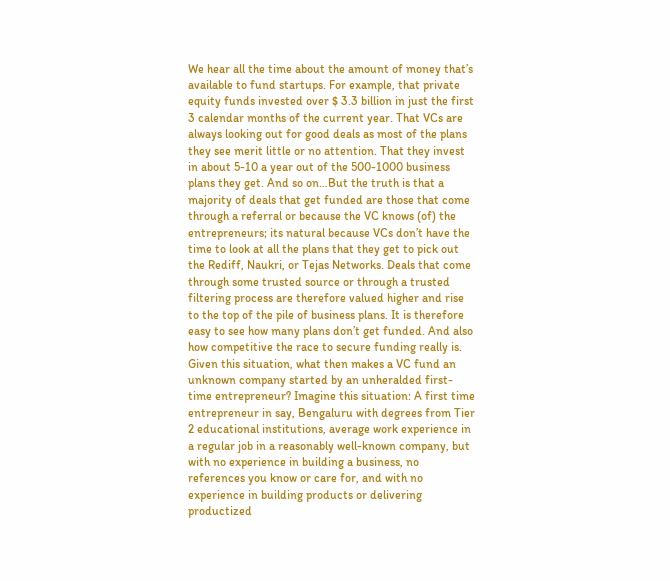We hear all the time about the amount of money that’s available to fund startups. For example, that private equity funds invested over $ 3.3 billion in just the first 3 calendar months of the current year. That VCs are always looking out for good deals as most of the plans they see merit little or no attention. That they invest in about 5-10 a year out of the 500-1000 business plans they get. And so on…But the truth is that a majority of deals that get funded are those that come through a referral or because the VC knows (of) the entrepreneurs; its natural because VCs don’t have the time to look at all the plans that they get to pick out the Rediff, Naukri, or Tejas Networks. Deals that come through some trusted source or through a trusted filtering process are therefore valued higher and rise to the top of the pile of business plans. It is therefore easy to see how many plans don’t get funded. And also how competitive the race to secure funding really is. Given this situation, what then makes a VC fund an unknown company started by an unheralded first-time entrepreneur? Imagine this situation: A first time entrepreneur in say, Bengaluru with degrees from Tier 2 educational institutions, average work experience in a regular job in a reasonably well-known company, but with no experience in building a business, no references you know or care for, and with no experience in building products or delivering productized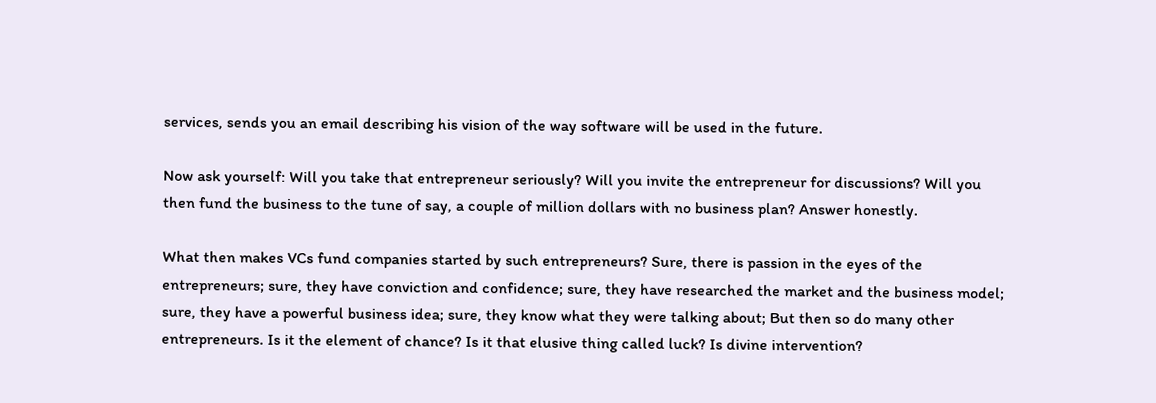services, sends you an email describing his vision of the way software will be used in the future.

Now ask yourself: Will you take that entrepreneur seriously? Will you invite the entrepreneur for discussions? Will you then fund the business to the tune of say, a couple of million dollars with no business plan? Answer honestly.

What then makes VCs fund companies started by such entrepreneurs? Sure, there is passion in the eyes of the entrepreneurs; sure, they have conviction and confidence; sure, they have researched the market and the business model; sure, they have a powerful business idea; sure, they know what they were talking about; But then so do many other entrepreneurs. Is it the element of chance? Is it that elusive thing called luck? Is divine intervention?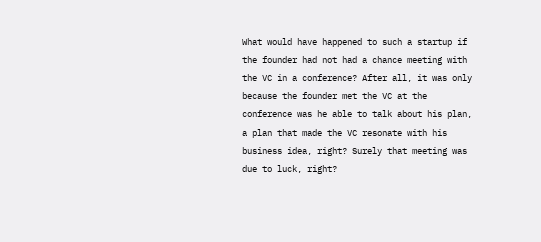What would have happened to such a startup if the founder had not had a chance meeting with the VC in a conference? After all, it was only because the founder met the VC at the conference was he able to talk about his plan, a plan that made the VC resonate with his business idea, right? Surely that meeting was due to luck, right?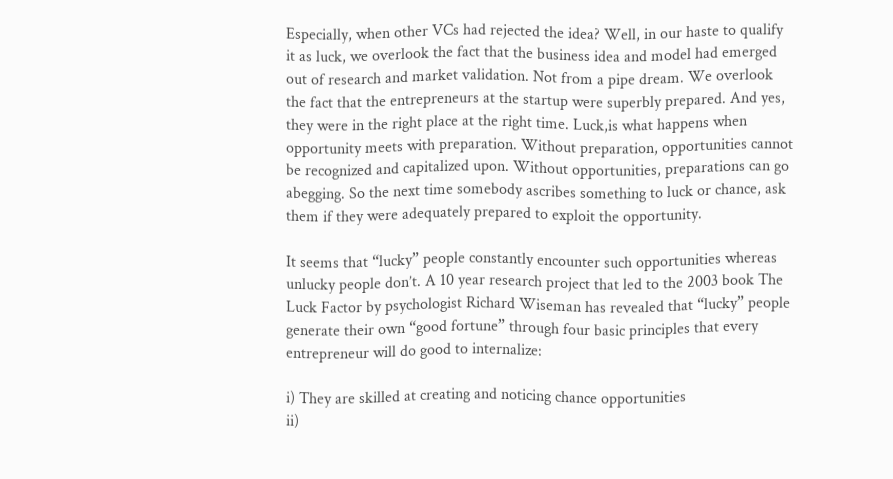Especially, when other VCs had rejected the idea? Well, in our haste to qualify it as luck, we overlook the fact that the business idea and model had emerged out of research and market validation. Not from a pipe dream. We overlook the fact that the entrepreneurs at the startup were superbly prepared. And yes, they were in the right place at the right time. Luck,is what happens when opportunity meets with preparation. Without preparation, opportunities cannot be recognized and capitalized upon. Without opportunities, preparations can go abegging. So the next time somebody ascribes something to luck or chance, ask them if they were adequately prepared to exploit the opportunity.

It seems that “lucky” people constantly encounter such opportunities whereas unlucky people don’t. A 10 year research project that led to the 2003 book The Luck Factor by psychologist Richard Wiseman has revealed that “lucky” people generate their own “good fortune” through four basic principles that every entrepreneur will do good to internalize:

i) They are skilled at creating and noticing chance opportunities
ii)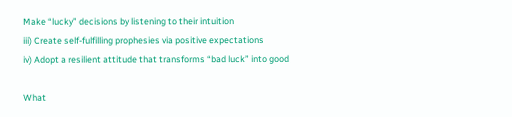Make “lucky” decisions by listening to their intuition
iii) Create self-fulfilling prophesies via positive expectations
iv) Adopt a resilient attitude that transforms “bad luck” into good

What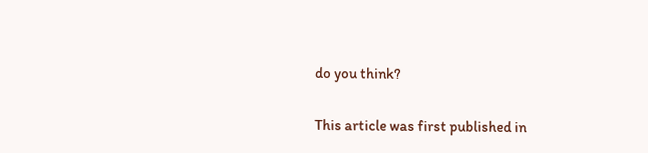do you think?

This article was first published in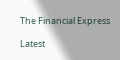The Financial Express

Latest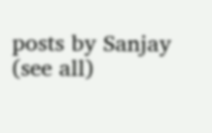posts by Sanjay (see all)